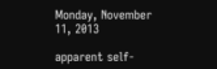Monday, November 11, 2013

apparent self-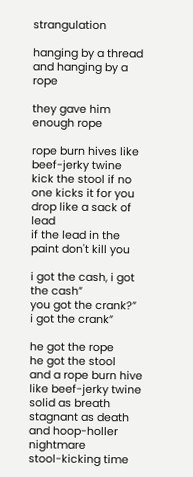strangulation

hanging by a thread
and hanging by a rope

they gave him enough rope

rope burn hives like beef-jerky twine
kick the stool if no one kicks it for you
drop like a sack of lead
if the lead in the paint don't kill you

i got the cash, i got the cash”
you got the crank?”
i got the crank”

he got the rope
he got the stool
and a rope burn hive like beef-jerky twine
solid as breath
stagnant as death
and hoop-holler nightmare
stool-kicking time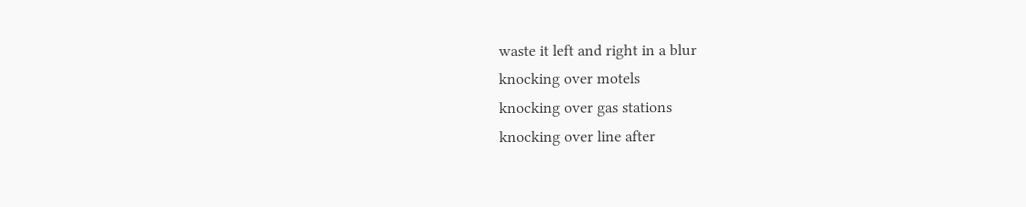waste it left and right in a blur
knocking over motels
knocking over gas stations
knocking over line after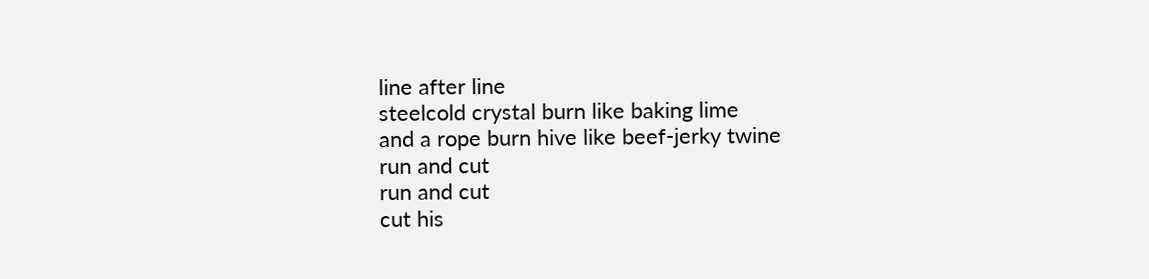line after line
steelcold crystal burn like baking lime
and a rope burn hive like beef-jerky twine
run and cut
run and cut
cut his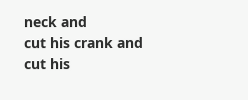neck and
cut his crank and
cut his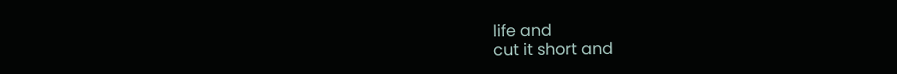life and
cut it short and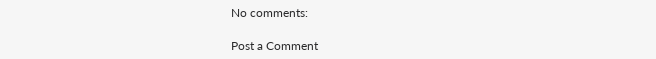No comments:

Post a Comment